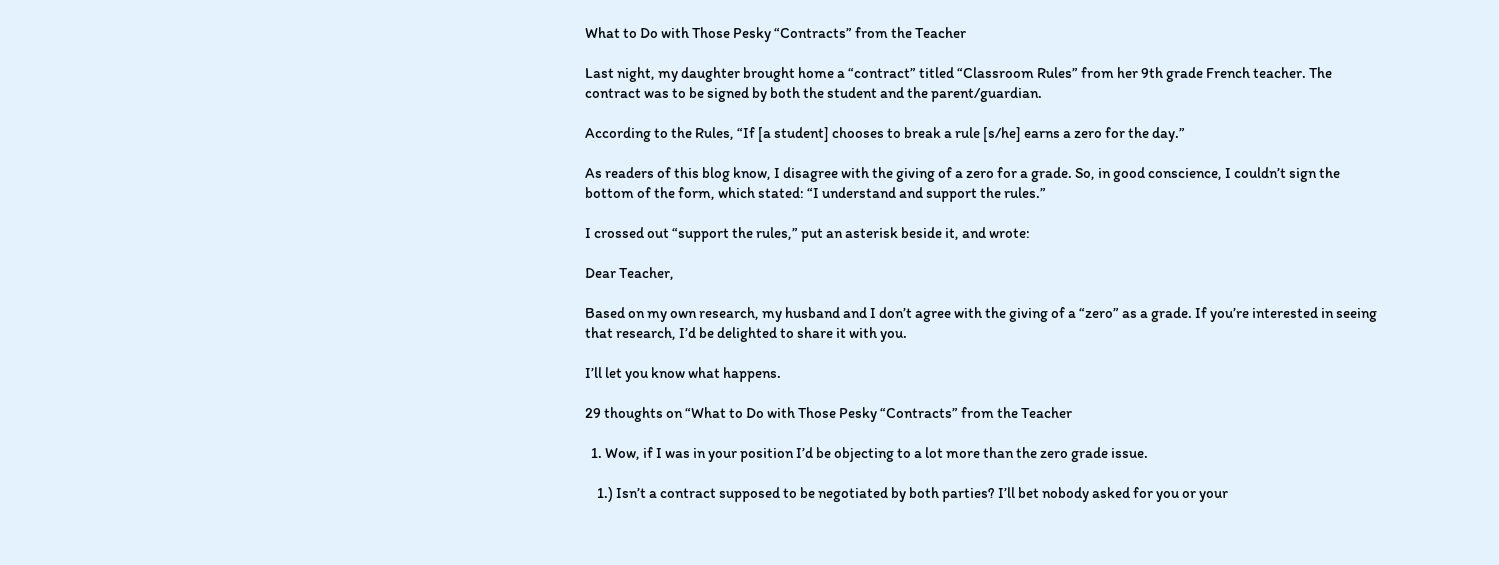What to Do with Those Pesky “Contracts” from the Teacher

Last night, my daughter brought home a “contract” titled “Classroom Rules” from her 9th grade French teacher. The contract was to be signed by both the student and the parent/guardian.

According to the Rules, “If [a student] chooses to break a rule [s/he] earns a zero for the day.”

As readers of this blog know, I disagree with the giving of a zero for a grade. So, in good conscience, I couldn’t sign the bottom of the form, which stated: “I understand and support the rules.”

I crossed out “support the rules,” put an asterisk beside it, and wrote:

Dear Teacher,

Based on my own research, my husband and I don’t agree with the giving of a “zero” as a grade. If you’re interested in seeing that research, I’d be delighted to share it with you.

I’ll let you know what happens.

29 thoughts on “What to Do with Those Pesky “Contracts” from the Teacher

  1. Wow, if I was in your position I’d be objecting to a lot more than the zero grade issue.

    1.) Isn’t a contract supposed to be negotiated by both parties? I’ll bet nobody asked for you or your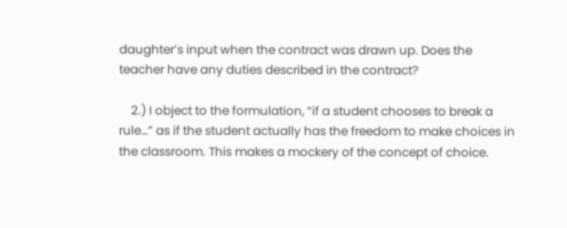daughter’s input when the contract was drawn up. Does the teacher have any duties described in the contract?

    2.) I object to the formulation, “if a student chooses to break a rule…” as if the student actually has the freedom to make choices in the classroom. This makes a mockery of the concept of choice.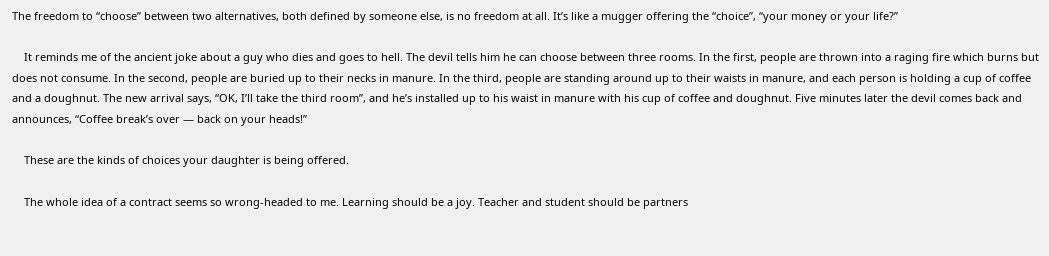The freedom to “choose” between two alternatives, both defined by someone else, is no freedom at all. It’s like a mugger offering the “choice”, “your money or your life?”

    It reminds me of the ancient joke about a guy who dies and goes to hell. The devil tells him he can choose between three rooms. In the first, people are thrown into a raging fire which burns but does not consume. In the second, people are buried up to their necks in manure. In the third, people are standing around up to their waists in manure, and each person is holding a cup of coffee and a doughnut. The new arrival says, “OK, I’ll take the third room”, and he’s installed up to his waist in manure with his cup of coffee and doughnut. Five minutes later the devil comes back and announces, “Coffee break’s over — back on your heads!”

    These are the kinds of choices your daughter is being offered.

    The whole idea of a contract seems so wrong-headed to me. Learning should be a joy. Teacher and student should be partners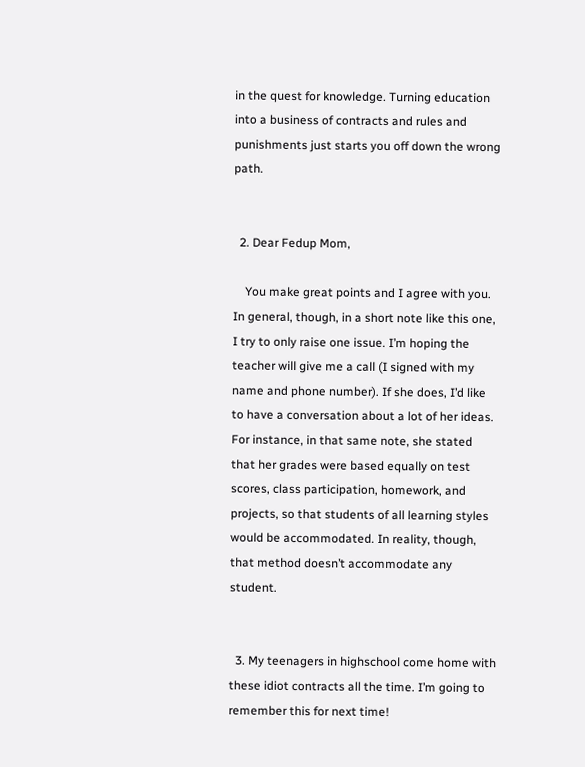in the quest for knowledge. Turning education into a business of contracts and rules and punishments just starts you off down the wrong path.


  2. Dear Fedup Mom,

    You make great points and I agree with you. In general, though, in a short note like this one, I try to only raise one issue. I’m hoping the teacher will give me a call (I signed with my name and phone number). If she does, I’d like to have a conversation about a lot of her ideas. For instance, in that same note, she stated that her grades were based equally on test scores, class participation, homework, and projects, so that students of all learning styles would be accommodated. In reality, though, that method doesn’t accommodate any student.


  3. My teenagers in highschool come home with these idiot contracts all the time. I’m going to remember this for next time!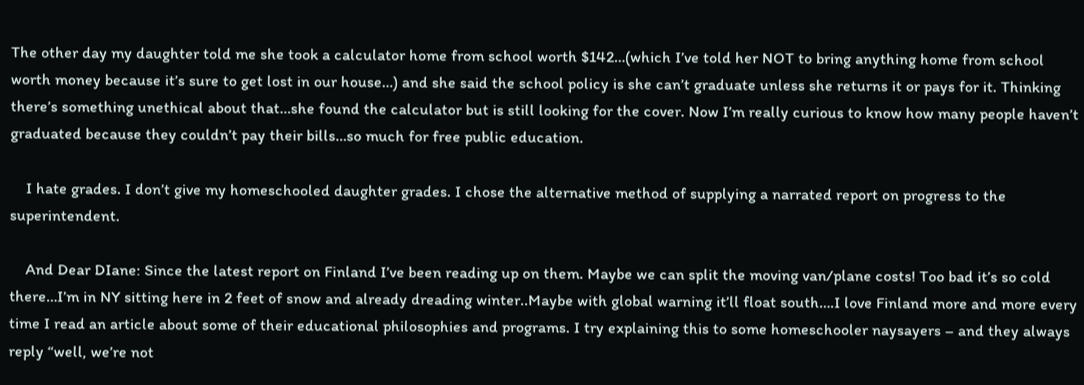The other day my daughter told me she took a calculator home from school worth $142…(which I’ve told her NOT to bring anything home from school worth money because it’s sure to get lost in our house…) and she said the school policy is she can’t graduate unless she returns it or pays for it. Thinking there’s something unethical about that…she found the calculator but is still looking for the cover. Now I’m really curious to know how many people haven’t graduated because they couldn’t pay their bills…so much for free public education.

    I hate grades. I don’t give my homeschooled daughter grades. I chose the alternative method of supplying a narrated report on progress to the superintendent.

    And Dear DIane: Since the latest report on Finland I’ve been reading up on them. Maybe we can split the moving van/plane costs! Too bad it’s so cold there…I’m in NY sitting here in 2 feet of snow and already dreading winter..Maybe with global warning it’ll float south….I love Finland more and more every time I read an article about some of their educational philosophies and programs. I try explaining this to some homeschooler naysayers – and they always reply “well, we’re not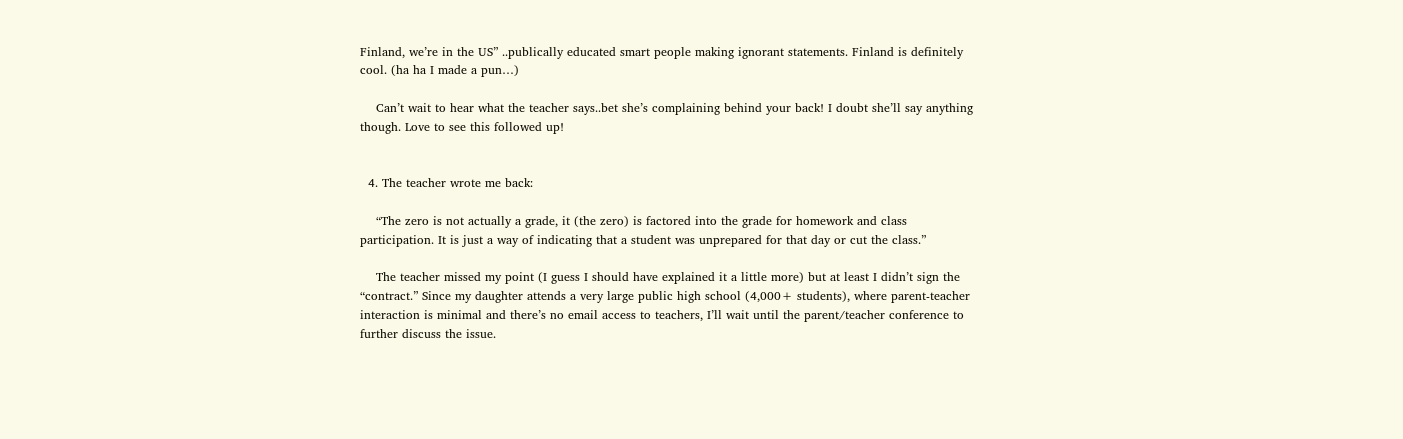Finland, we’re in the US” ..publically educated smart people making ignorant statements. Finland is definitely cool. (ha ha I made a pun…)

    Can’t wait to hear what the teacher says..bet she’s complaining behind your back! I doubt she’ll say anything though. Love to see this followed up!


  4. The teacher wrote me back:

    “The zero is not actually a grade, it (the zero) is factored into the grade for homework and class participation. It is just a way of indicating that a student was unprepared for that day or cut the class.”

    The teacher missed my point (I guess I should have explained it a little more) but at least I didn’t sign the “contract.” Since my daughter attends a very large public high school (4,000+ students), where parent-teacher interaction is minimal and there’s no email access to teachers, I’ll wait until the parent/teacher conference to further discuss the issue.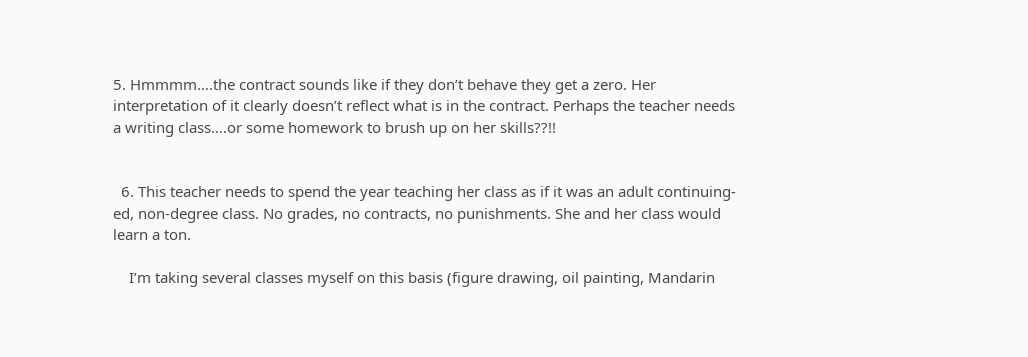5. Hmmmm….the contract sounds like if they don’t behave they get a zero. Her interpretation of it clearly doesn’t reflect what is in the contract. Perhaps the teacher needs a writing class….or some homework to brush up on her skills??!!


  6. This teacher needs to spend the year teaching her class as if it was an adult continuing-ed, non-degree class. No grades, no contracts, no punishments. She and her class would learn a ton.

    I’m taking several classes myself on this basis (figure drawing, oil painting, Mandarin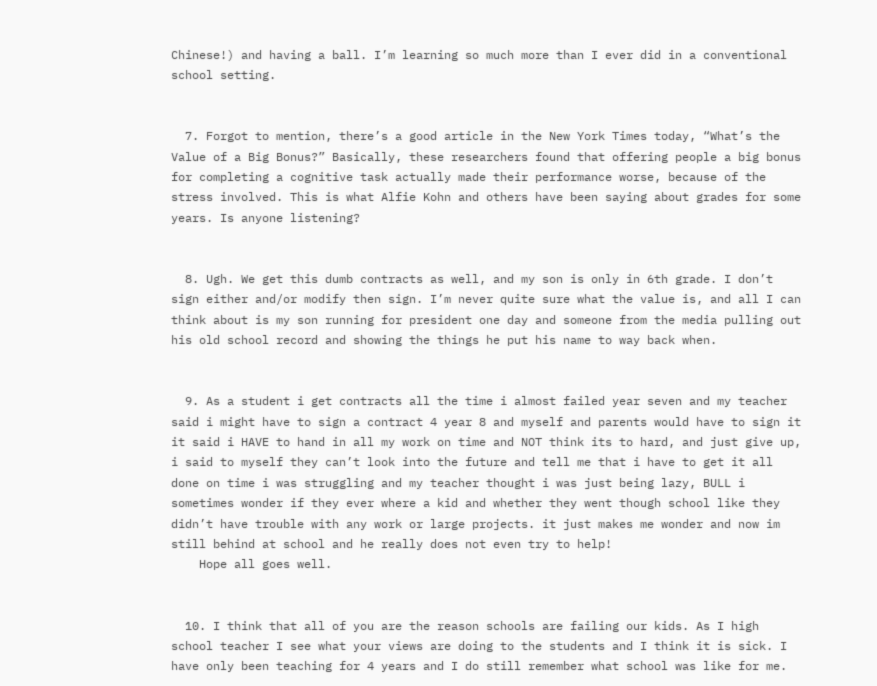Chinese!) and having a ball. I’m learning so much more than I ever did in a conventional school setting.


  7. Forgot to mention, there’s a good article in the New York Times today, “What’s the Value of a Big Bonus?” Basically, these researchers found that offering people a big bonus for completing a cognitive task actually made their performance worse, because of the stress involved. This is what Alfie Kohn and others have been saying about grades for some years. Is anyone listening?


  8. Ugh. We get this dumb contracts as well, and my son is only in 6th grade. I don’t sign either and/or modify then sign. I’m never quite sure what the value is, and all I can think about is my son running for president one day and someone from the media pulling out his old school record and showing the things he put his name to way back when.


  9. As a student i get contracts all the time i almost failed year seven and my teacher said i might have to sign a contract 4 year 8 and myself and parents would have to sign it it said i HAVE to hand in all my work on time and NOT think its to hard, and just give up, i said to myself they can’t look into the future and tell me that i have to get it all done on time i was struggling and my teacher thought i was just being lazy, BULL i sometimes wonder if they ever where a kid and whether they went though school like they didn’t have trouble with any work or large projects. it just makes me wonder and now im still behind at school and he really does not even try to help!
    Hope all goes well.


  10. I think that all of you are the reason schools are failing our kids. As I high school teacher I see what your views are doing to the students and I think it is sick. I have only been teaching for 4 years and I do still remember what school was like for me.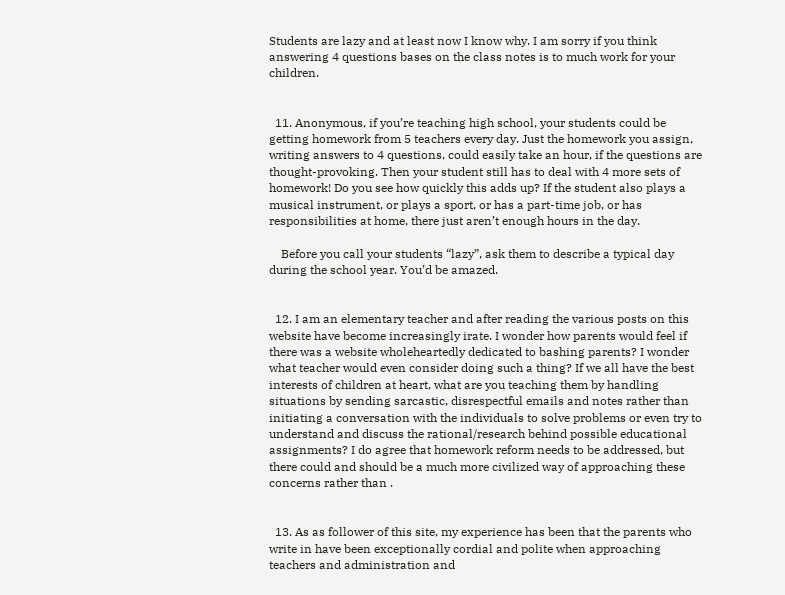Students are lazy and at least now I know why. I am sorry if you think answering 4 questions bases on the class notes is to much work for your children.


  11. Anonymous, if you’re teaching high school, your students could be getting homework from 5 teachers every day. Just the homework you assign, writing answers to 4 questions, could easily take an hour, if the questions are thought-provoking. Then your student still has to deal with 4 more sets of homework! Do you see how quickly this adds up? If the student also plays a musical instrument, or plays a sport, or has a part-time job, or has responsibilities at home, there just aren’t enough hours in the day.

    Before you call your students “lazy”, ask them to describe a typical day during the school year. You’d be amazed.


  12. I am an elementary teacher and after reading the various posts on this website have become increasingly irate. I wonder how parents would feel if there was a website wholeheartedly dedicated to bashing parents? I wonder what teacher would even consider doing such a thing? If we all have the best interests of children at heart, what are you teaching them by handling situations by sending sarcastic, disrespectful emails and notes rather than initiating a conversation with the individuals to solve problems or even try to understand and discuss the rational/research behind possible educational assignments? I do agree that homework reform needs to be addressed, but there could and should be a much more civilized way of approaching these concerns rather than .


  13. As as follower of this site, my experience has been that the parents who write in have been exceptionally cordial and polite when approaching teachers and administration and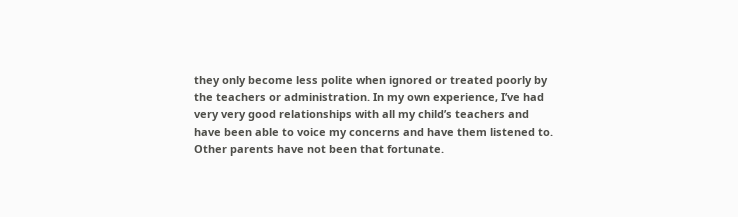they only become less polite when ignored or treated poorly by the teachers or administration. In my own experience, I’ve had very very good relationships with all my child’s teachers and have been able to voice my concerns and have them listened to. Other parents have not been that fortunate.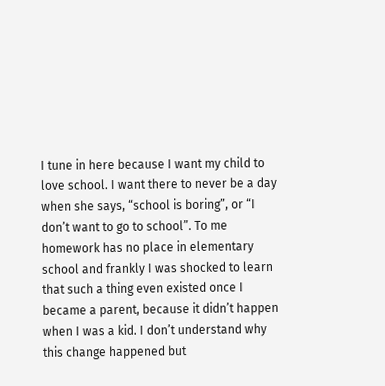I tune in here because I want my child to love school. I want there to never be a day when she says, “school is boring”, or “I don’t want to go to school”. To me homework has no place in elementary school and frankly I was shocked to learn that such a thing even existed once I became a parent, because it didn’t happen when I was a kid. I don’t understand why this change happened but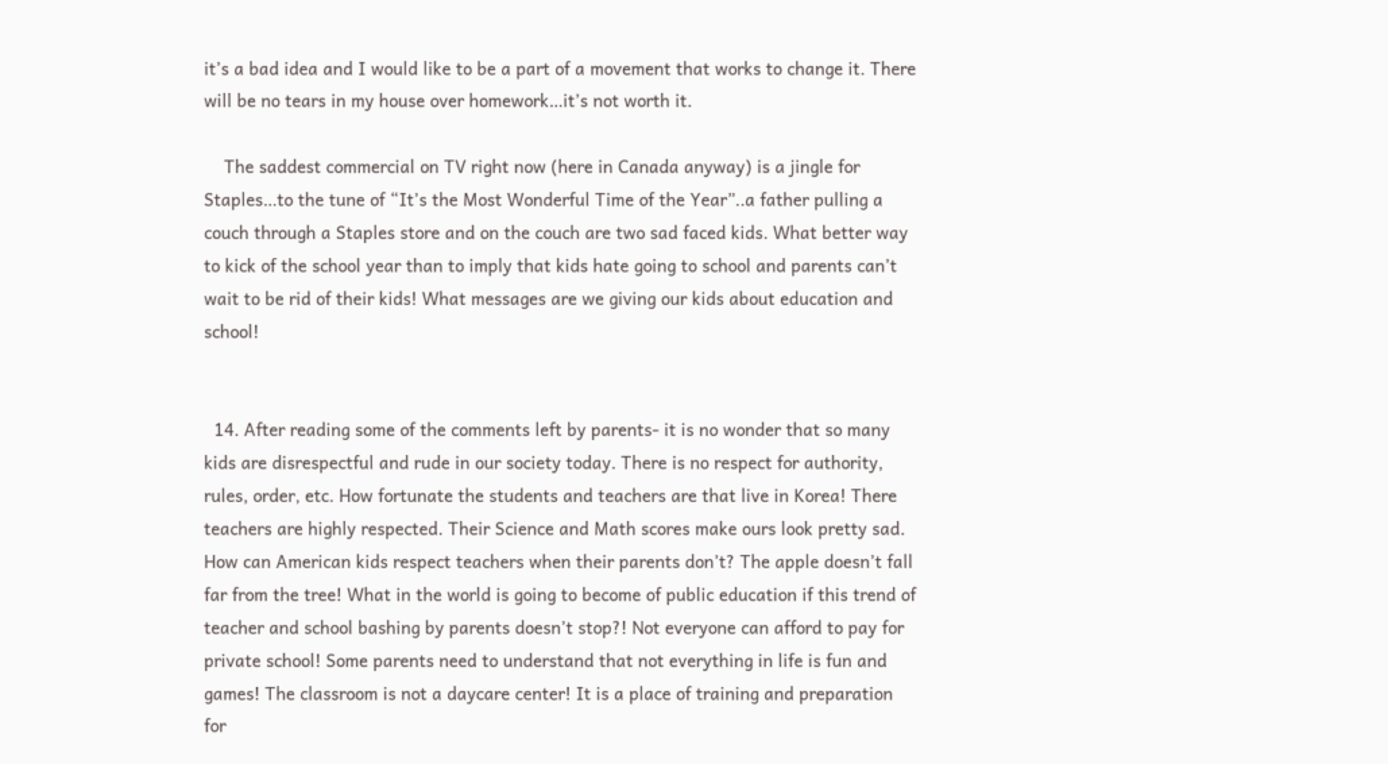it’s a bad idea and I would like to be a part of a movement that works to change it. There will be no tears in my house over homework…it’s not worth it.

    The saddest commercial on TV right now (here in Canada anyway) is a jingle for Staples…to the tune of “It’s the Most Wonderful Time of the Year”..a father pulling a couch through a Staples store and on the couch are two sad faced kids. What better way to kick of the school year than to imply that kids hate going to school and parents can’t wait to be rid of their kids! What messages are we giving our kids about education and school!


  14. After reading some of the comments left by parents- it is no wonder that so many kids are disrespectful and rude in our society today. There is no respect for authority, rules, order, etc. How fortunate the students and teachers are that live in Korea! There teachers are highly respected. Their Science and Math scores make ours look pretty sad. How can American kids respect teachers when their parents don’t? The apple doesn’t fall far from the tree! What in the world is going to become of public education if this trend of teacher and school bashing by parents doesn’t stop?! Not everyone can afford to pay for private school! Some parents need to understand that not everything in life is fun and games! The classroom is not a daycare center! It is a place of training and preparation for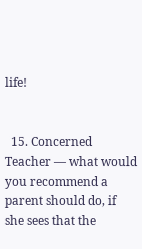life!


  15. Concerned Teacher — what would you recommend a parent should do, if she sees that the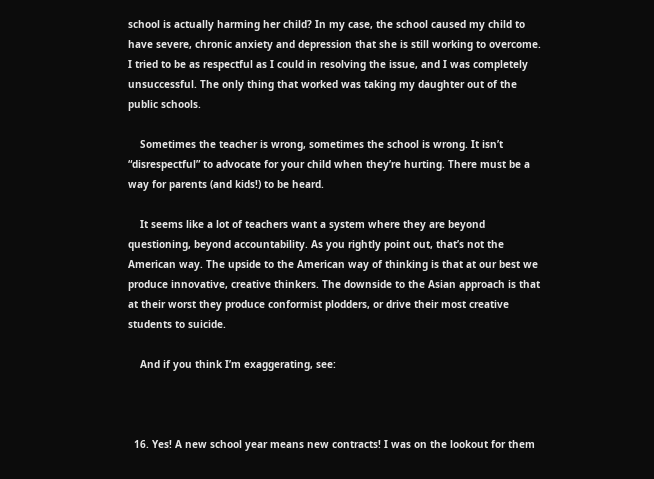school is actually harming her child? In my case, the school caused my child to have severe, chronic anxiety and depression that she is still working to overcome. I tried to be as respectful as I could in resolving the issue, and I was completely unsuccessful. The only thing that worked was taking my daughter out of the public schools.

    Sometimes the teacher is wrong, sometimes the school is wrong. It isn’t “disrespectful” to advocate for your child when they’re hurting. There must be a way for parents (and kids!) to be heard.

    It seems like a lot of teachers want a system where they are beyond questioning, beyond accountability. As you rightly point out, that’s not the American way. The upside to the American way of thinking is that at our best we produce innovative, creative thinkers. The downside to the Asian approach is that at their worst they produce conformist plodders, or drive their most creative students to suicide.

    And if you think I’m exaggerating, see:



  16. Yes! A new school year means new contracts! I was on the lookout for them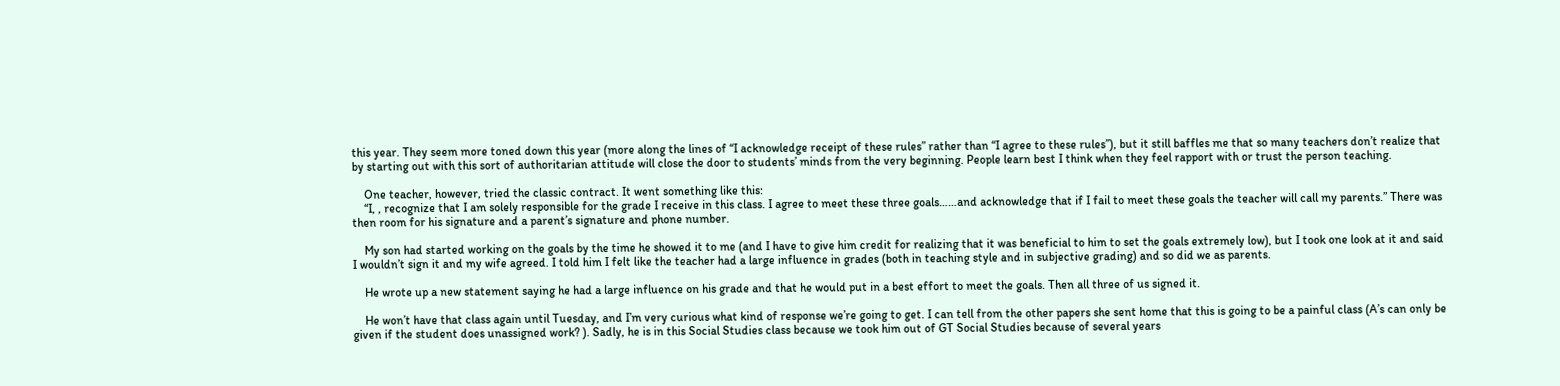this year. They seem more toned down this year (more along the lines of “I acknowledge receipt of these rules” rather than “I agree to these rules”), but it still baffles me that so many teachers don’t realize that by starting out with this sort of authoritarian attitude will close the door to students’ minds from the very beginning. People learn best I think when they feel rapport with or trust the person teaching.

    One teacher, however, tried the classic contract. It went something like this:
    “I, , recognize that I am solely responsible for the grade I receive in this class. I agree to meet these three goals……and acknowledge that if I fail to meet these goals the teacher will call my parents.” There was then room for his signature and a parent’s signature and phone number.

    My son had started working on the goals by the time he showed it to me (and I have to give him credit for realizing that it was beneficial to him to set the goals extremely low), but I took one look at it and said I wouldn’t sign it and my wife agreed. I told him I felt like the teacher had a large influence in grades (both in teaching style and in subjective grading) and so did we as parents.

    He wrote up a new statement saying he had a large influence on his grade and that he would put in a best effort to meet the goals. Then all three of us signed it.

    He won’t have that class again until Tuesday, and I’m very curious what kind of response we’re going to get. I can tell from the other papers she sent home that this is going to be a painful class (A’s can only be given if the student does unassigned work? ). Sadly, he is in this Social Studies class because we took him out of GT Social Studies because of several years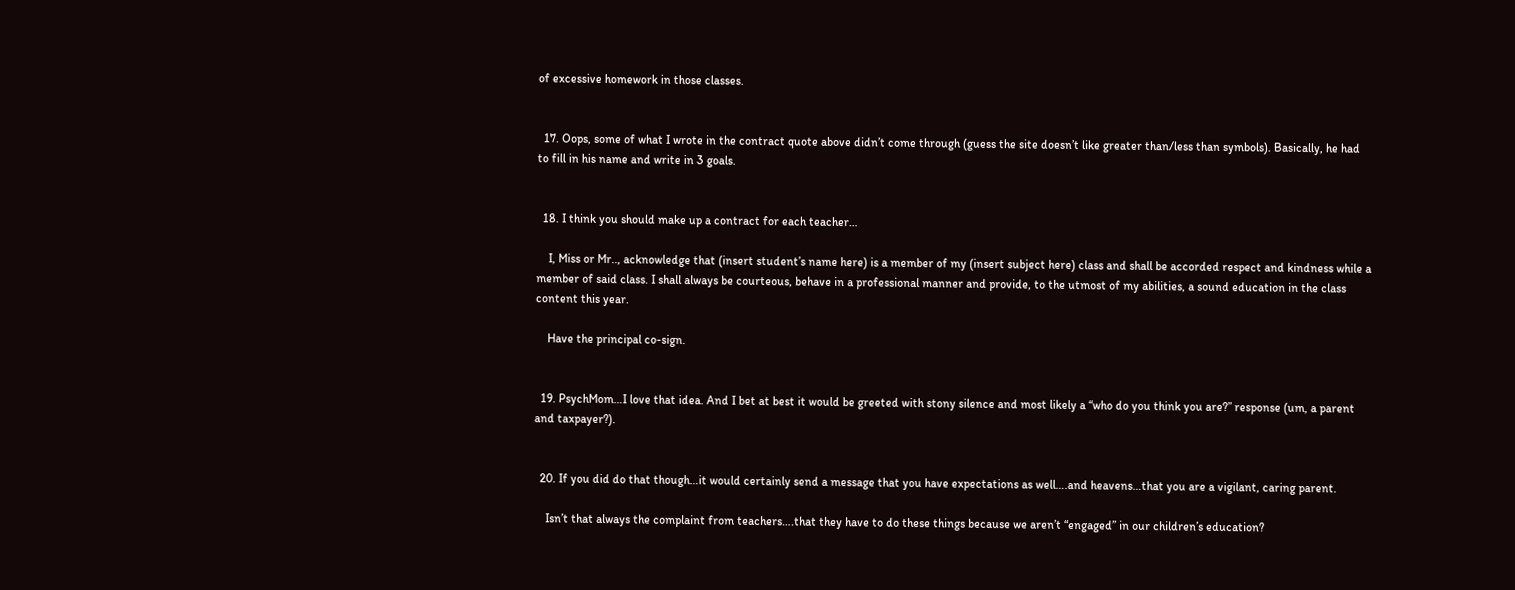of excessive homework in those classes.


  17. Oops, some of what I wrote in the contract quote above didn’t come through (guess the site doesn’t like greater than/less than symbols). Basically, he had to fill in his name and write in 3 goals.


  18. I think you should make up a contract for each teacher…

    I, Miss or Mr.., acknowledge that (insert student’s name here) is a member of my (insert subject here) class and shall be accorded respect and kindness while a member of said class. I shall always be courteous, behave in a professional manner and provide, to the utmost of my abilities, a sound education in the class content this year.

    Have the principal co-sign.


  19. PsychMom…I love that idea. And I bet at best it would be greeted with stony silence and most likely a “who do you think you are?” response (um, a parent and taxpayer?).


  20. If you did do that though…it would certainly send a message that you have expectations as well….and heavens…that you are a vigilant, caring parent.

    Isn’t that always the complaint from teachers….that they have to do these things because we aren’t “engaged” in our children’s education?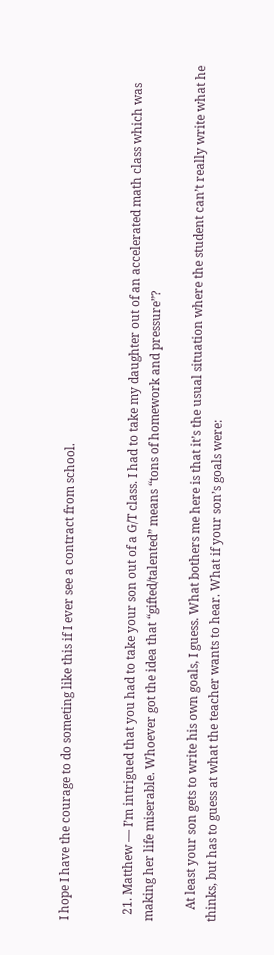I hope I have the courage to do someting like this if I ever see a contract from school.


  21. Matthew — I’m intrigued that you had to take your son out of a G/T class. I had to take my daughter out of an accelerated math class which was making her life miserable. Whoever got the idea that “gifted/talented” means “tons of homework and pressure”?

    At least your son gets to write his own goals, I guess. What bothers me here is that it’s the usual situation where the student can’t really write what he thinks, but has to guess at what the teacher wants to hear. What if your son’s goals were: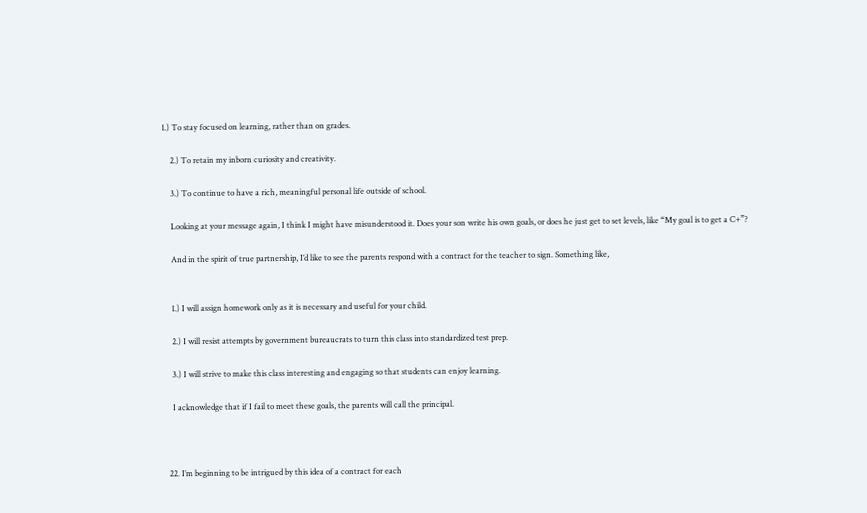1.) To stay focused on learning, rather than on grades.

    2.) To retain my inborn curiosity and creativity.

    3.) To continue to have a rich, meaningful personal life outside of school.

    Looking at your message again, I think I might have misunderstood it. Does your son write his own goals, or does he just get to set levels, like “My goal is to get a C+”?

    And in the spirit of true partnership, I’d like to see the parents respond with a contract for the teacher to sign. Something like,


    1.) I will assign homework only as it is necessary and useful for your child.

    2.) I will resist attempts by government bureaucrats to turn this class into standardized test prep.

    3.) I will strive to make this class interesting and engaging so that students can enjoy learning.

    I acknowledge that if I fail to meet these goals, the parents will call the principal.



  22. I’m beginning to be intrigued by this idea of a contract for each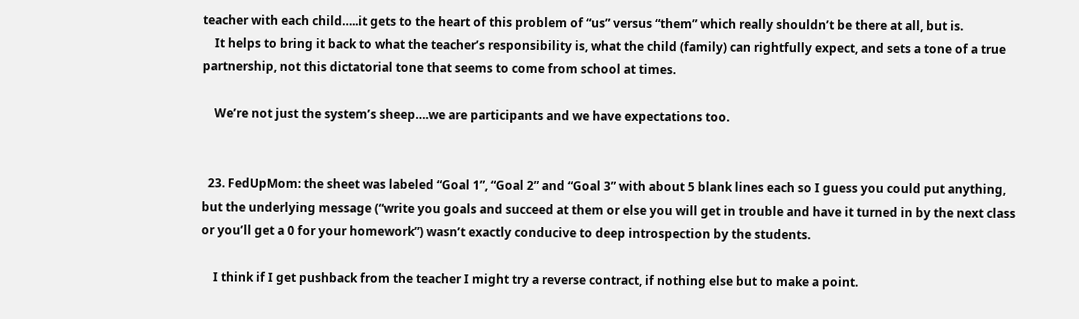teacher with each child…..it gets to the heart of this problem of “us” versus “them” which really shouldn’t be there at all, but is.
    It helps to bring it back to what the teacher’s responsibility is, what the child (family) can rightfully expect, and sets a tone of a true partnership, not this dictatorial tone that seems to come from school at times.

    We’re not just the system’s sheep….we are participants and we have expectations too.


  23. FedUpMom: the sheet was labeled “Goal 1”, “Goal 2” and “Goal 3” with about 5 blank lines each so I guess you could put anything, but the underlying message (“write you goals and succeed at them or else you will get in trouble and have it turned in by the next class or you’ll get a 0 for your homework”) wasn’t exactly conducive to deep introspection by the students.

    I think if I get pushback from the teacher I might try a reverse contract, if nothing else but to make a point.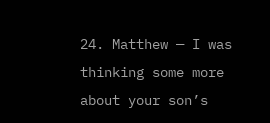24. Matthew — I was thinking some more about your son’s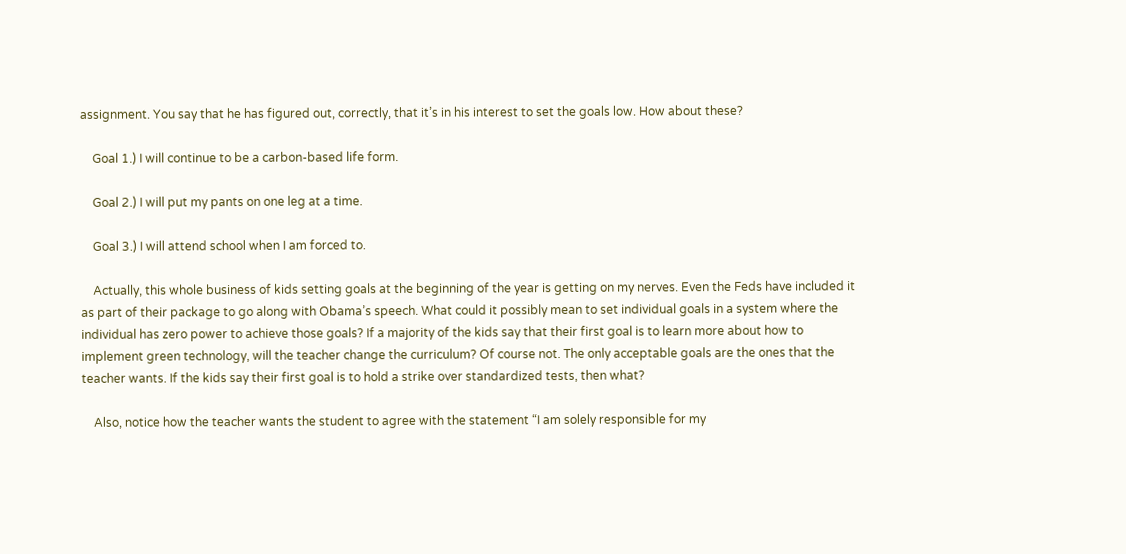assignment. You say that he has figured out, correctly, that it’s in his interest to set the goals low. How about these?

    Goal 1.) I will continue to be a carbon-based life form.

    Goal 2.) I will put my pants on one leg at a time.

    Goal 3.) I will attend school when I am forced to.

    Actually, this whole business of kids setting goals at the beginning of the year is getting on my nerves. Even the Feds have included it as part of their package to go along with Obama’s speech. What could it possibly mean to set individual goals in a system where the individual has zero power to achieve those goals? If a majority of the kids say that their first goal is to learn more about how to implement green technology, will the teacher change the curriculum? Of course not. The only acceptable goals are the ones that the teacher wants. If the kids say their first goal is to hold a strike over standardized tests, then what?

    Also, notice how the teacher wants the student to agree with the statement “I am solely responsible for my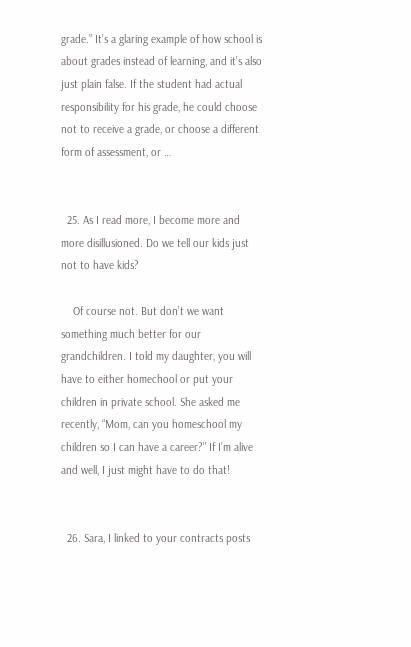grade.” It’s a glaring example of how school is about grades instead of learning, and it’s also just plain false. If the student had actual responsibility for his grade, he could choose not to receive a grade, or choose a different form of assessment, or …


  25. As I read more, I become more and more disillusioned. Do we tell our kids just not to have kids?

    Of course not. But don’t we want something much better for our grandchildren. I told my daughter, you will have to either homechool or put your children in private school. She asked me recently, “Mom, can you homeschool my children so I can have a career?” If I’m alive and well, I just might have to do that!


  26. Sara, I linked to your contracts posts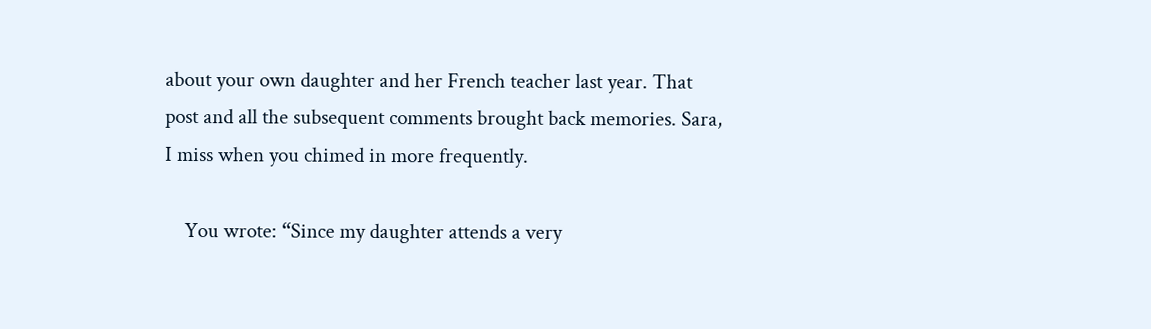about your own daughter and her French teacher last year. That post and all the subsequent comments brought back memories. Sara, I miss when you chimed in more frequently.

    You wrote: “Since my daughter attends a very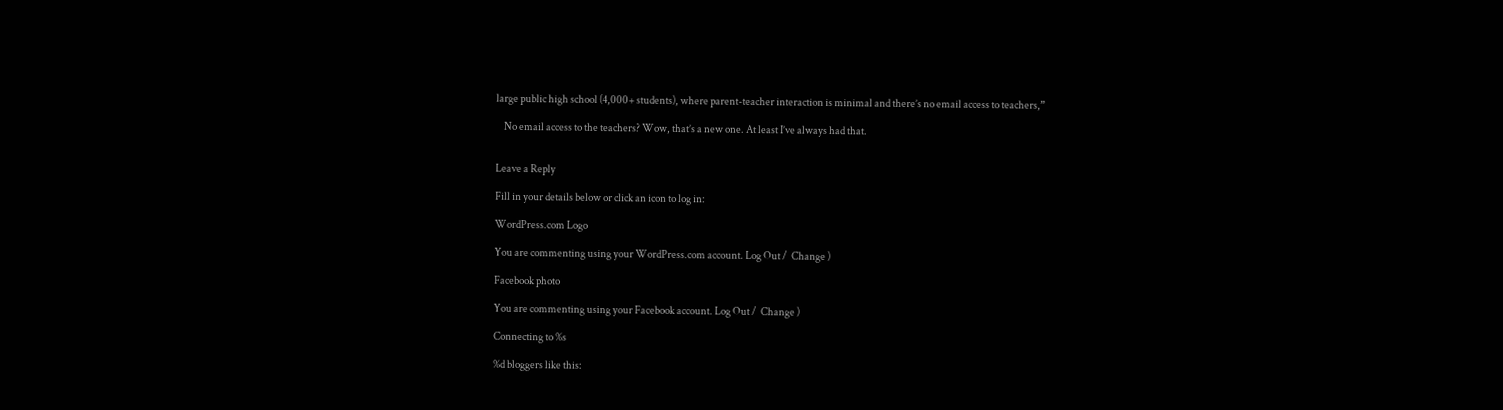large public high school (4,000+ students), where parent-teacher interaction is minimal and there’s no email access to teachers,”

    No email access to the teachers? Wow, that’s a new one. At least I’ve always had that.


Leave a Reply

Fill in your details below or click an icon to log in:

WordPress.com Logo

You are commenting using your WordPress.com account. Log Out /  Change )

Facebook photo

You are commenting using your Facebook account. Log Out /  Change )

Connecting to %s

%d bloggers like this: